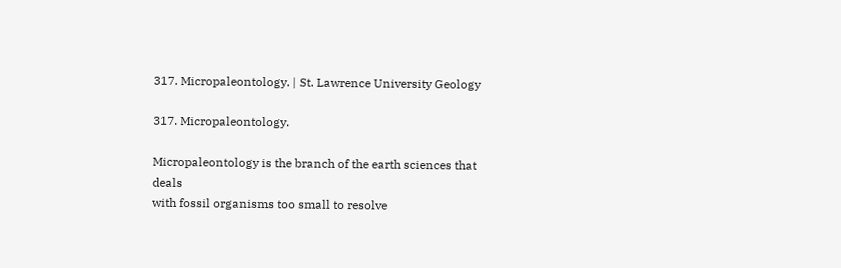317. Micropaleontology. | St. Lawrence University Geology

317. Micropaleontology.

Micropaleontology is the branch of the earth sciences that deals
with fossil organisms too small to resolve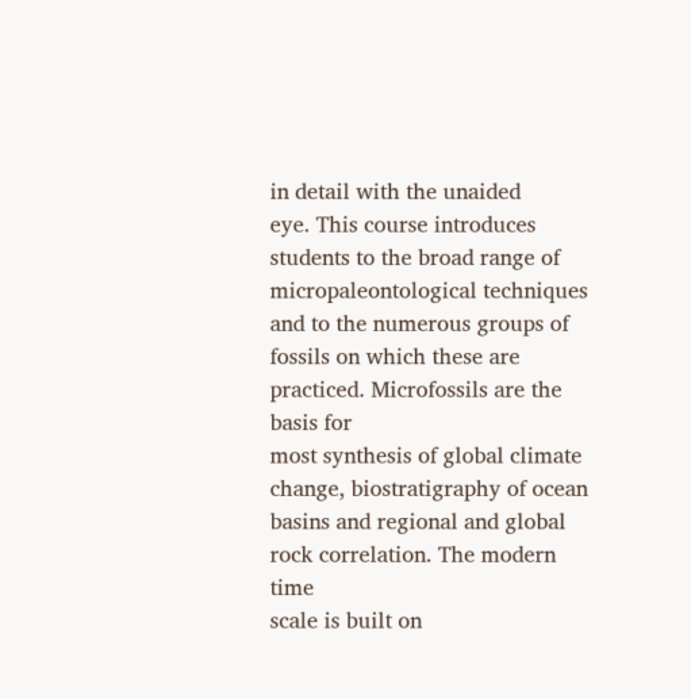in detail with the unaided
eye. This course introduces students to the broad range of
micropaleontological techniques and to the numerous groups of
fossils on which these are practiced. Microfossils are the basis for
most synthesis of global climate change, biostratigraphy of ocean
basins and regional and global rock correlation. The modern time
scale is built on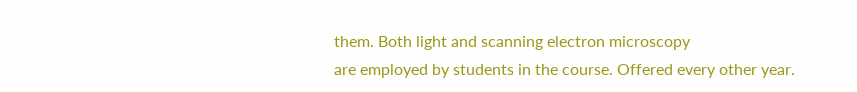them. Both light and scanning electron microscopy
are employed by students in the course. Offered every other year.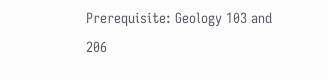Prerequisite: Geology 103 and 206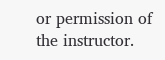or permission of the instructor.